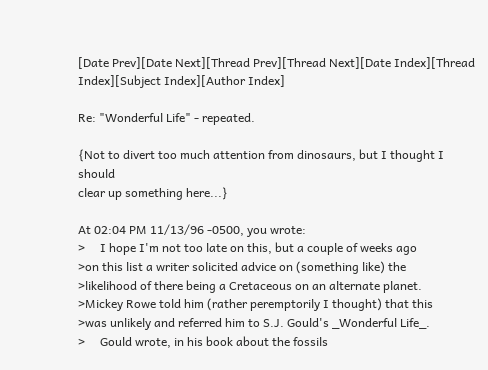[Date Prev][Date Next][Thread Prev][Thread Next][Date Index][Thread Index][Subject Index][Author Index]

Re: "Wonderful Life" - repeated.

{Not to divert too much attention from dinosaurs, but I thought I should
clear up something here...}

At 02:04 PM 11/13/96 -0500, you wrote:
>     I hope I'm not too late on this, but a couple of weeks ago
>on this list a writer solicited advice on (something like) the
>likelihood of there being a Cretaceous on an alternate planet.
>Mickey Rowe told him (rather peremptorily I thought) that this
>was unlikely and referred him to S.J. Gould's _Wonderful Life_.
>     Gould wrote, in his book about the fossils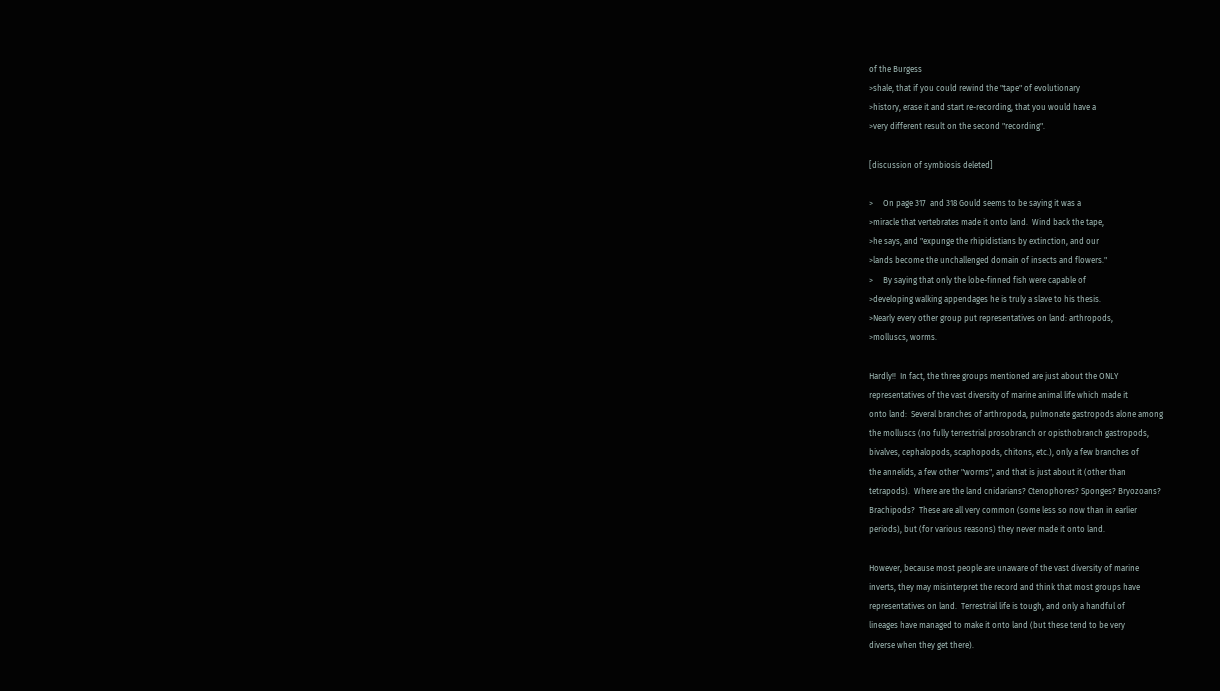of the Burgess
>shale, that if you could rewind the "tape" of evolutionary
>history, erase it and start re-recording, that you would have a
>very different result on the second "recording".

[discussion of symbiosis deleted]

>     On page 317  and 318 Gould seems to be saying it was a
>miracle that vertebrates made it onto land.  Wind back the tape,
>he says, and "expunge the rhipidistians by extinction, and our
>lands become the unchallenged domain of insects and flowers."
>     By saying that only the lobe-finned fish were capable of
>developing walking appendages he is truly a slave to his thesis.
>Nearly every other group put representatives on land: arthropods,
>molluscs, worms.

Hardly!!  In fact, the three groups mentioned are just about the ONLY
representatives of the vast diversity of marine animal life which made it
onto land:  Several branches of arthropoda, pulmonate gastropods alone among
the molluscs (no fully terrestrial prosobranch or opisthobranch gastropods,
bivalves, cephalopods, scaphopods, chitons, etc.), only a few branches of
the annelids, a few other "worms", and that is just about it (other than
tetrapods).  Where are the land cnidarians? Ctenophores? Sponges? Bryozoans?
Brachipods?  These are all very common (some less so now than in earlier
periods), but (for various reasons) they never made it onto land.

However, because most people are unaware of the vast diversity of marine
inverts, they may misinterpret the record and think that most groups have
representatives on land.  Terrestrial life is tough, and only a handful of
lineages have managed to make it onto land (but these tend to be very
diverse when they get there).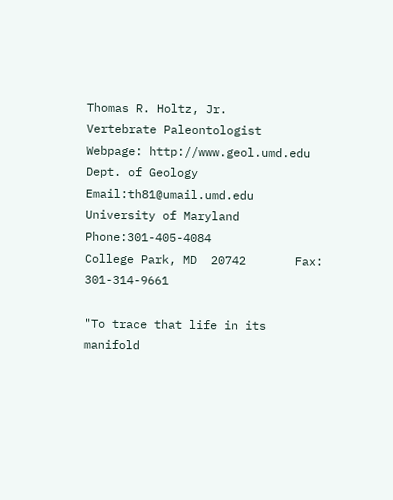Thomas R. Holtz, Jr.
Vertebrate Paleontologist     Webpage: http://www.geol.umd.edu
Dept. of Geology              Email:th81@umail.umd.edu
University of Maryland        Phone:301-405-4084
College Park, MD  20742       Fax:  301-314-9661

"To trace that life in its manifold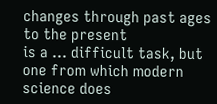changes through past ages to the present
is a ... difficult task, but one from which modern science does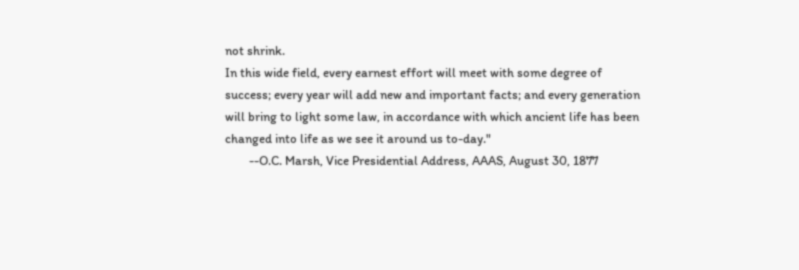not shrink.
In this wide field, every earnest effort will meet with some degree of
success; every year will add new and important facts; and every generation
will bring to light some law, in accordance with which ancient life has been
changed into life as we see it around us to-day."
        --O.C. Marsh, Vice Presidential Address, AAAS, August 30, 1877